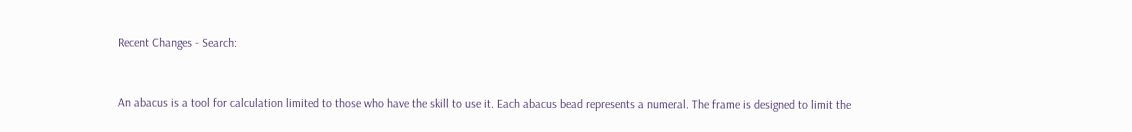Recent Changes - Search:


An abacus is a tool for calculation limited to those who have the skill to use it. Each abacus bead represents a numeral. The frame is designed to limit the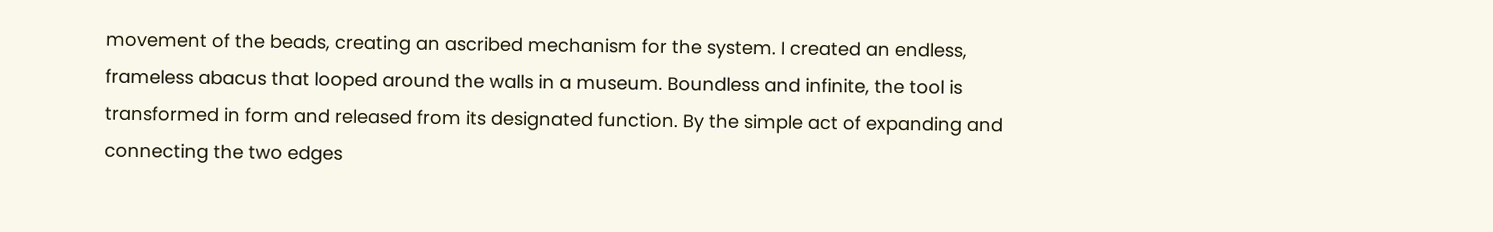movement of the beads, creating an ascribed mechanism for the system. I created an endless, frameless abacus that looped around the walls in a museum. Boundless and infinite, the tool is transformed in form and released from its designated function. By the simple act of expanding and connecting the two edges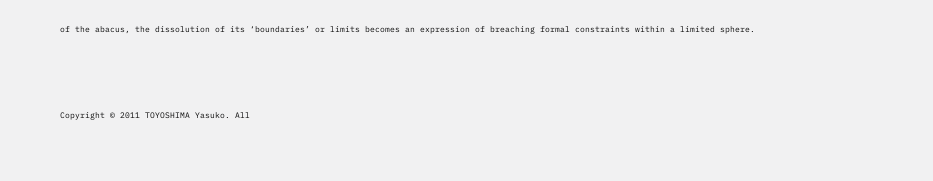of the abacus, the dissolution of its ‘boundaries’ or limits becomes an expression of breaching formal constraints within a limited sphere.




Copyright © 2011 TOYOSHIMA Yasuko. All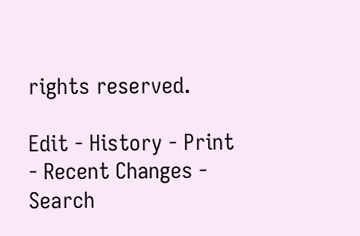rights reserved.

Edit - History - Print - Recent Changes - Search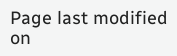Page last modified on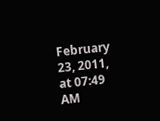February 23, 2011, at 07:49 AM